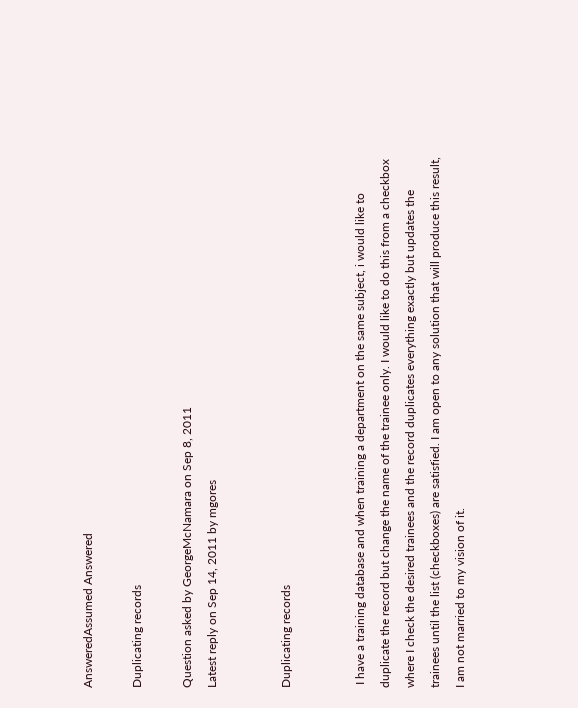AnsweredAssumed Answered

Duplicating records

Question asked by GeorgeMcNamara on Sep 8, 2011
Latest reply on Sep 14, 2011 by mgores


Duplicating records


 I have a training database and when training a department on the same subject, i would like to duplicate the record but change the name of the trainee only. I would like to do this from a checkbox where I check the desired trainees and the record duplicates everything exactly but updates the trainees until the list (checkboxes) are satisfied. I am open to any solution that will produce this result, I am not married to my vision of it.